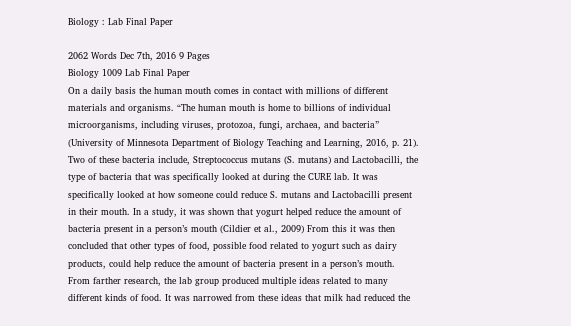Biology : Lab Final Paper

2062 Words Dec 7th, 2016 9 Pages
Biology 1009 Lab Final Paper
On a daily basis the human mouth comes in contact with millions of different materials and organisms. “The human mouth is home to billions of individual microorganisms, including viruses, protozoa, fungi, archaea, and bacteria” (University of Minnesota Department of Biology Teaching and Learning, 2016, p. 21). Two of these bacteria include, Streptococcus mutans (S. mutans) and Lactobacilli, the type of bacteria that was specifically looked at during the CURE lab. It was specifically looked at how someone could reduce S. mutans and Lactobacilli present in their mouth. In a study, it was shown that yogurt helped reduce the amount of bacteria present in a person’s mouth (Cildier et al., 2009) From this it was then concluded that other types of food, possible food related to yogurt such as dairy products, could help reduce the amount of bacteria present in a person’s mouth.
From farther research, the lab group produced multiple ideas related to many different kinds of food. It was narrowed from these ideas that milk had reduced the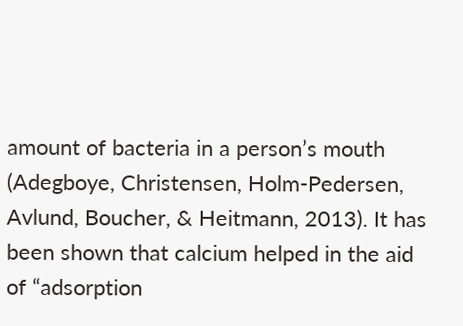amount of bacteria in a person’s mouth (Adegboye, Christensen, Holm-Pedersen, Avlund, Boucher, & Heitmann, 2013). It has been shown that calcium helped in the aid of “adsorption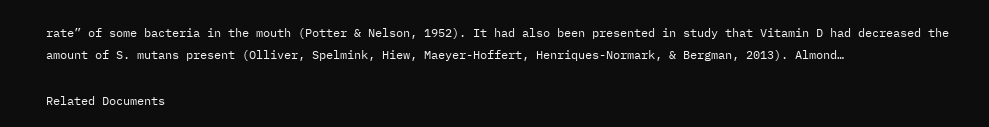rate” of some bacteria in the mouth (Potter & Nelson, 1952). It had also been presented in study that Vitamin D had decreased the amount of S. mutans present (Olliver, Spelmink, Hiew, Maeyer-Hoffert, Henriques-Normark, & Bergman, 2013). Almond…

Related Documents